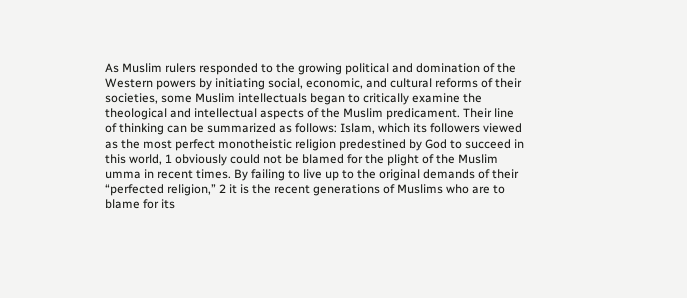As Muslim rulers responded to the growing political and domination of the Western powers by initiating social, economic, and cultural reforms of their societies, some Muslim intellectuals began to critically examine the theological and intellectual aspects of the Muslim predicament. Their line of thinking can be summarized as follows: Islam, which its followers viewed as the most perfect monotheistic religion predestined by God to succeed in this world, 1 obviously could not be blamed for the plight of the Muslim umma in recent times. By failing to live up to the original demands of their “perfected religion,” 2 it is the recent generations of Muslims who are to blame for its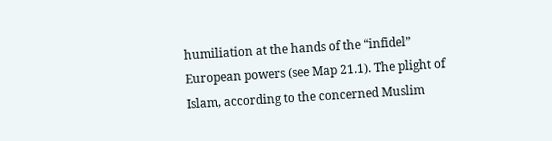humiliation at the hands of the “infidel” European powers (see Map 21.1). The plight of Islam, according to the concerned Muslim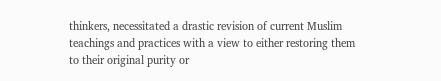thinkers, necessitated a drastic revision of current Muslim teachings and practices with a view to either restoring them to their original purity or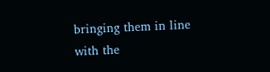bringing them in line with the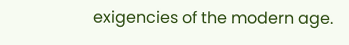exigencies of the modern age.